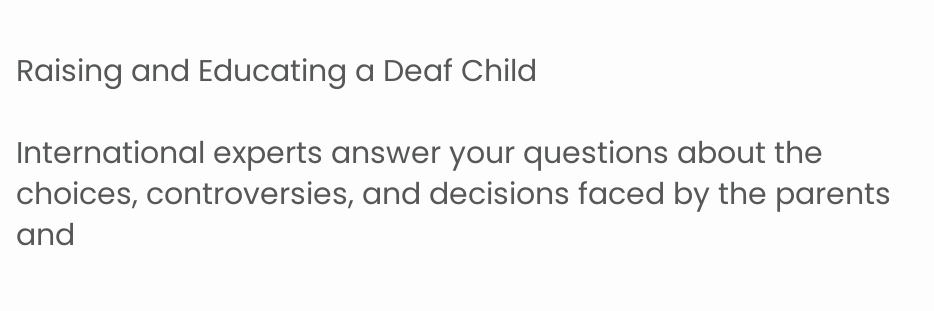Raising and Educating a Deaf Child

International experts answer your questions about the choices, controversies, and decisions faced by the parents and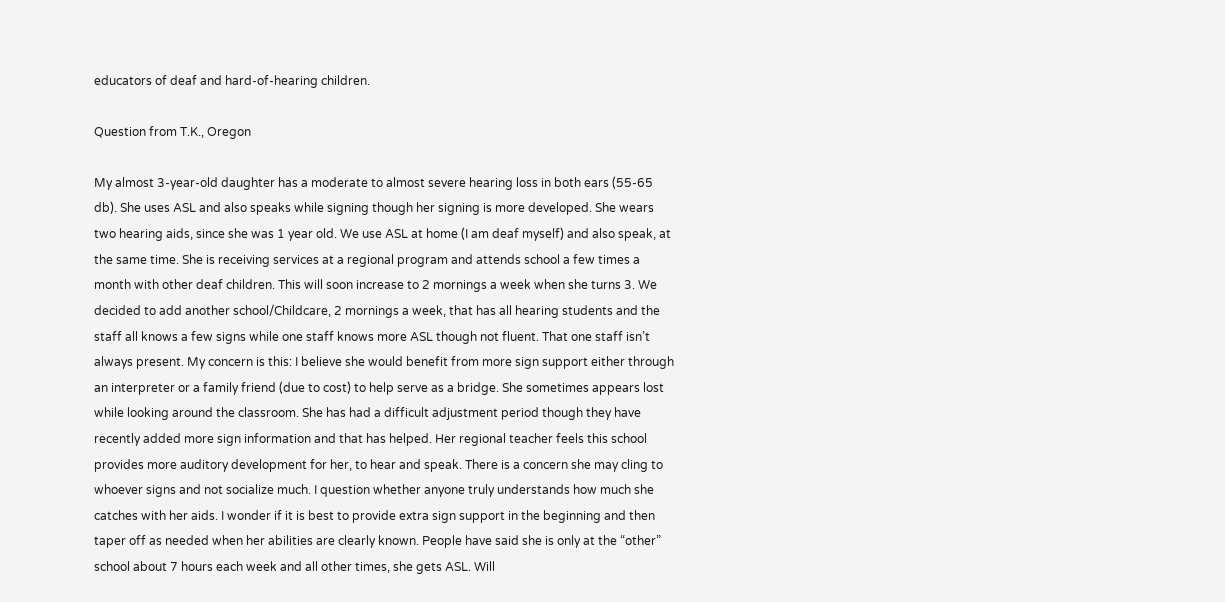educators of deaf and hard-of-hearing children.

Question from T.K., Oregon

My almost 3-year-old daughter has a moderate to almost severe hearing loss in both ears (55-65 db). She uses ASL and also speaks while signing though her signing is more developed. She wears two hearing aids, since she was 1 year old. We use ASL at home (I am deaf myself) and also speak, at the same time. She is receiving services at a regional program and attends school a few times a month with other deaf children. This will soon increase to 2 mornings a week when she turns 3. We decided to add another school/Childcare, 2 mornings a week, that has all hearing students and the staff all knows a few signs while one staff knows more ASL though not fluent. That one staff isn’t always present. My concern is this: I believe she would benefit from more sign support either through an interpreter or a family friend (due to cost) to help serve as a bridge. She sometimes appears lost while looking around the classroom. She has had a difficult adjustment period though they have recently added more sign information and that has helped. Her regional teacher feels this school provides more auditory development for her, to hear and speak. There is a concern she may cling to whoever signs and not socialize much. I question whether anyone truly understands how much she catches with her aids. I wonder if it is best to provide extra sign support in the beginning and then taper off as needed when her abilities are clearly known. People have said she is only at the “other” school about 7 hours each week and all other times, she gets ASL. Will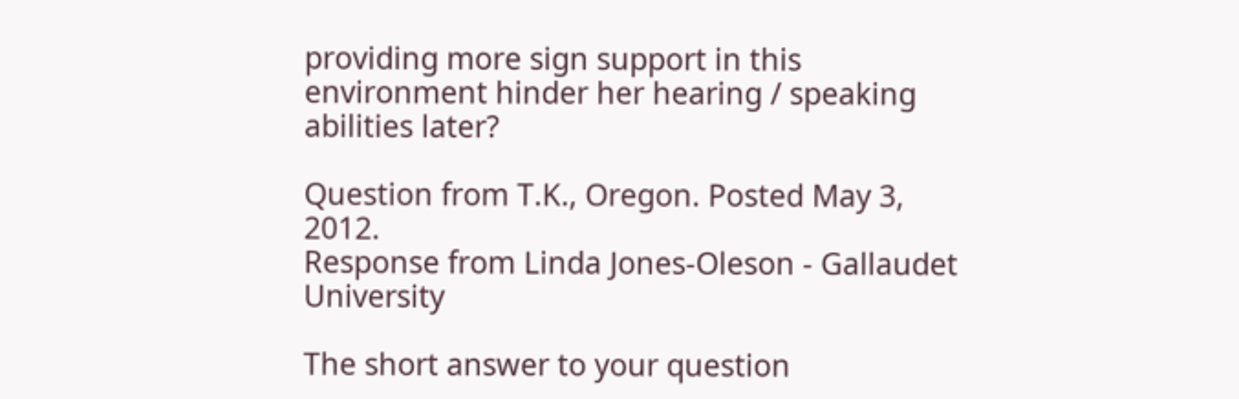providing more sign support in this environment hinder her hearing / speaking abilities later?

Question from T.K., Oregon. Posted May 3, 2012.
Response from Linda Jones-Oleson - Gallaudet University

The short answer to your question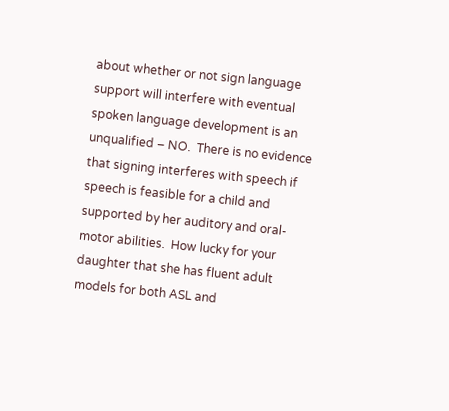about whether or not sign language support will interfere with eventual spoken language development is an unqualified – NO.  There is no evidence that signing interferes with speech if speech is feasible for a child and supported by her auditory and oral-motor abilities.  How lucky for your daughter that she has fluent adult models for both ASL and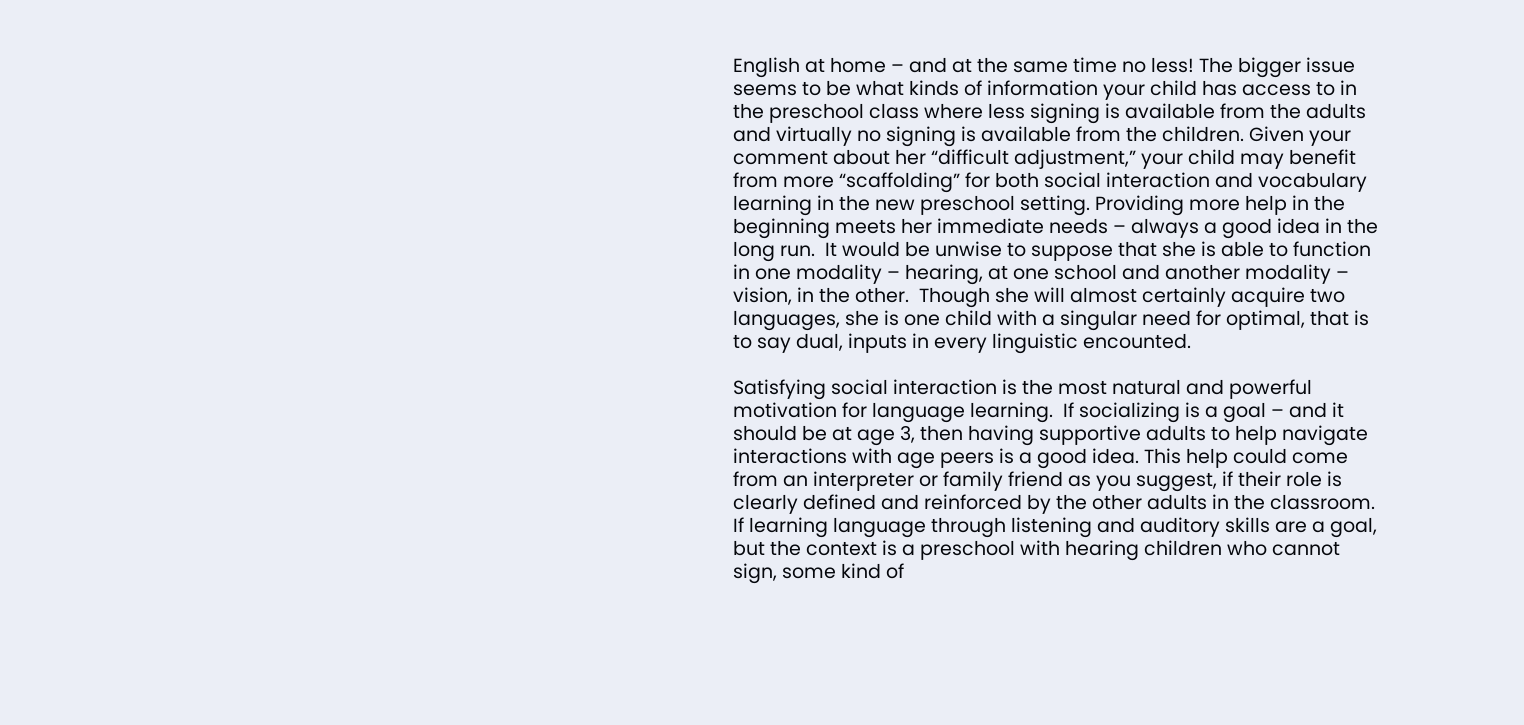English at home – and at the same time no less! The bigger issue seems to be what kinds of information your child has access to in the preschool class where less signing is available from the adults and virtually no signing is available from the children. Given your comment about her “difficult adjustment,” your child may benefit from more “scaffolding” for both social interaction and vocabulary learning in the new preschool setting. Providing more help in the beginning meets her immediate needs – always a good idea in the long run.  It would be unwise to suppose that she is able to function in one modality – hearing, at one school and another modality – vision, in the other.  Though she will almost certainly acquire two languages, she is one child with a singular need for optimal, that is to say dual, inputs in every linguistic encounted.

Satisfying social interaction is the most natural and powerful motivation for language learning.  If socializing is a goal – and it should be at age 3, then having supportive adults to help navigate interactions with age peers is a good idea. This help could come from an interpreter or family friend as you suggest, if their role is clearly defined and reinforced by the other adults in the classroom.  If learning language through listening and auditory skills are a goal, but the context is a preschool with hearing children who cannot sign, some kind of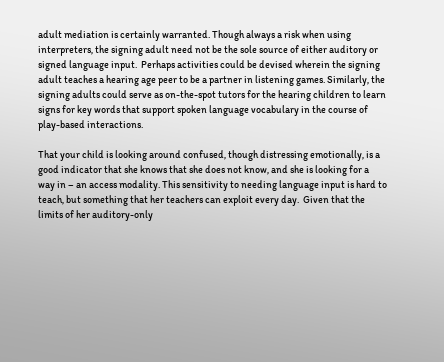adult mediation is certainly warranted. Though always a risk when using interpreters, the signing adult need not be the sole source of either auditory or signed language input.  Perhaps activities could be devised wherein the signing adult teaches a hearing age peer to be a partner in listening games. Similarly, the signing adults could serve as on-the-spot tutors for the hearing children to learn signs for key words that support spoken language vocabulary in the course of play-based interactions.

That your child is looking around confused, though distressing emotionally, is a good indicator that she knows that she does not know, and she is looking for a way in – an access modality. This sensitivity to needing language input is hard to teach, but something that her teachers can exploit every day.  Given that the limits of her auditory-only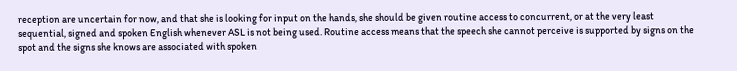reception are uncertain for now, and that she is looking for input on the hands, she should be given routine access to concurrent, or at the very least sequential, signed and spoken English whenever ASL is not being used. Routine access means that the speech she cannot perceive is supported by signs on the spot and the signs she knows are associated with spoken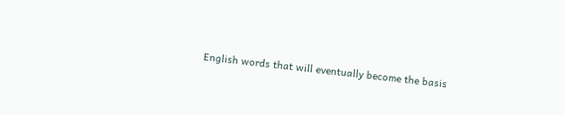English words that will eventually become the basis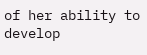of her ability to develop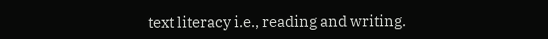text literacy i.e., reading and writing.